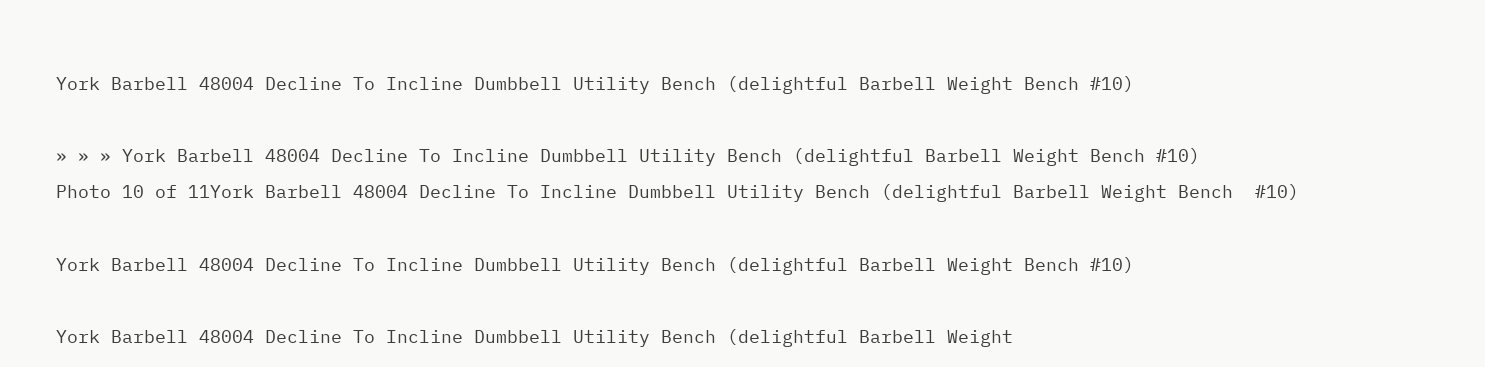York Barbell 48004 Decline To Incline Dumbbell Utility Bench (delightful Barbell Weight Bench #10)

» » » York Barbell 48004 Decline To Incline Dumbbell Utility Bench (delightful Barbell Weight Bench #10)
Photo 10 of 11York Barbell 48004 Decline To Incline Dumbbell Utility Bench (delightful Barbell Weight Bench  #10)

York Barbell 48004 Decline To Incline Dumbbell Utility Bench (delightful Barbell Weight Bench #10)

York Barbell 48004 Decline To Incline Dumbbell Utility Bench (delightful Barbell Weight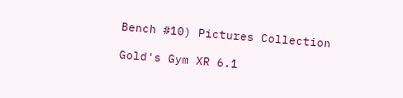Bench #10) Pictures Collection

Gold's Gym XR 6.1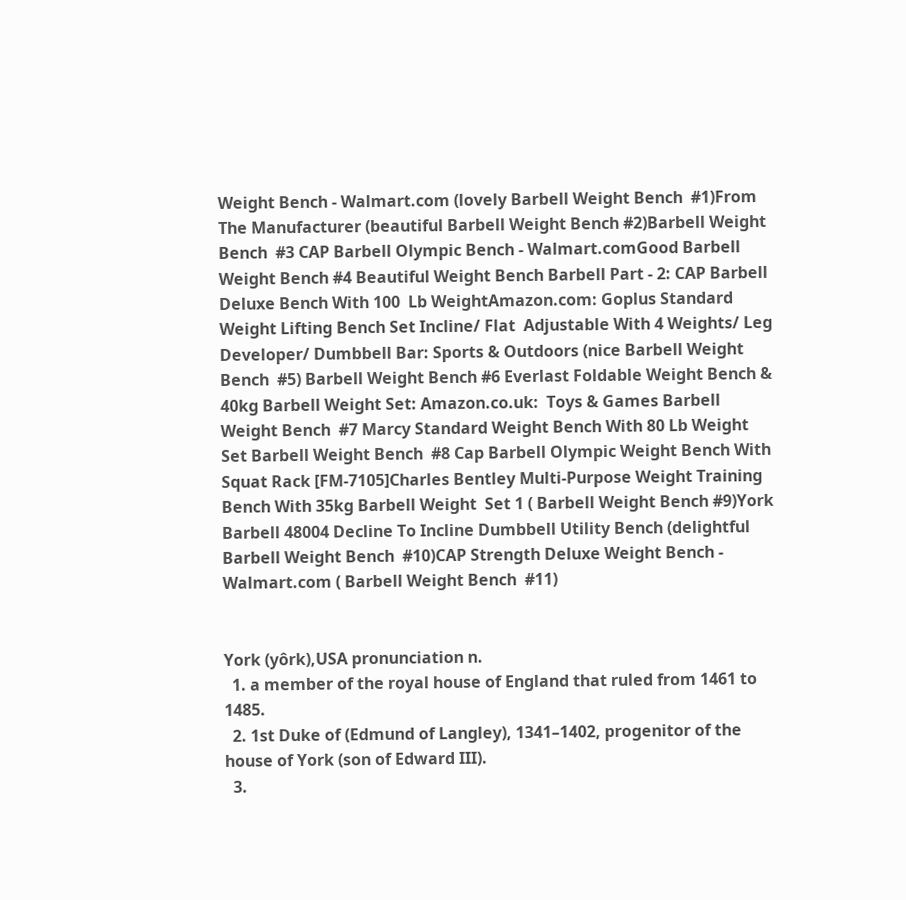Weight Bench - Walmart.com (lovely Barbell Weight Bench  #1)From The Manufacturer (beautiful Barbell Weight Bench #2)Barbell Weight Bench  #3 CAP Barbell Olympic Bench - Walmart.comGood Barbell Weight Bench #4 Beautiful Weight Bench Barbell Part - 2: CAP Barbell Deluxe Bench With 100  Lb WeightAmazon.com: Goplus Standard Weight Lifting Bench Set Incline/ Flat  Adjustable With 4 Weights/ Leg Developer/ Dumbbell Bar: Sports & Outdoors (nice Barbell Weight Bench  #5) Barbell Weight Bench #6 Everlast Foldable Weight Bench & 40kg Barbell Weight Set: Amazon.co.uk:  Toys & Games Barbell Weight Bench  #7 Marcy Standard Weight Bench With 80 Lb Weight Set Barbell Weight Bench  #8 Cap Barbell Olympic Weight Bench With Squat Rack [FM-7105]Charles Bentley Multi-Purpose Weight Training Bench With 35kg Barbell Weight  Set 1 ( Barbell Weight Bench #9)York Barbell 48004 Decline To Incline Dumbbell Utility Bench (delightful Barbell Weight Bench  #10)CAP Strength Deluxe Weight Bench - Walmart.com ( Barbell Weight Bench  #11)


York (yôrk),USA pronunciation n.
  1. a member of the royal house of England that ruled from 1461 to 1485.
  2. 1st Duke of (Edmund of Langley), 1341–1402, progenitor of the house of York (son of Edward III).
  3.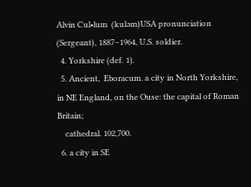Alvin Cul•lum  (kuləm)USA pronunciation (Sergeant), 1887–1964, U.S. soldier.
  4. Yorkshire (def. 1).
  5. Ancient,  Eboracum. a city in North Yorkshire, in NE England, on the Ouse: the capital of Roman Britain;
    cathedral. 102,700.
  6. a city in SE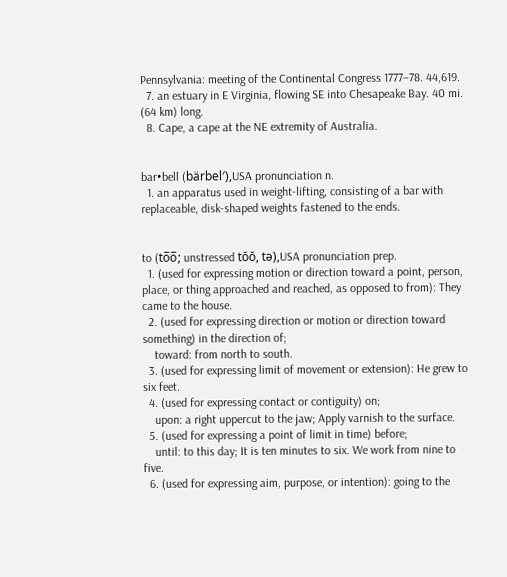Pennsylvania: meeting of the Continental Congress 1777–78. 44,619.
  7. an estuary in E Virginia, flowing SE into Chesapeake Bay. 40 mi. (64 km) long.
  8. Cape, a cape at the NE extremity of Australia.


bar•bell (bärbel′),USA pronunciation n.
  1. an apparatus used in weight-lifting, consisting of a bar with replaceable, disk-shaped weights fastened to the ends.


to (to̅o̅; unstressed tŏŏ, tə),USA pronunciation prep.
  1. (used for expressing motion or direction toward a point, person, place, or thing approached and reached, as opposed to from): They came to the house.
  2. (used for expressing direction or motion or direction toward something) in the direction of;
    toward: from north to south.
  3. (used for expressing limit of movement or extension): He grew to six feet.
  4. (used for expressing contact or contiguity) on;
    upon: a right uppercut to the jaw; Apply varnish to the surface.
  5. (used for expressing a point of limit in time) before;
    until: to this day; It is ten minutes to six. We work from nine to five.
  6. (used for expressing aim, purpose, or intention): going to the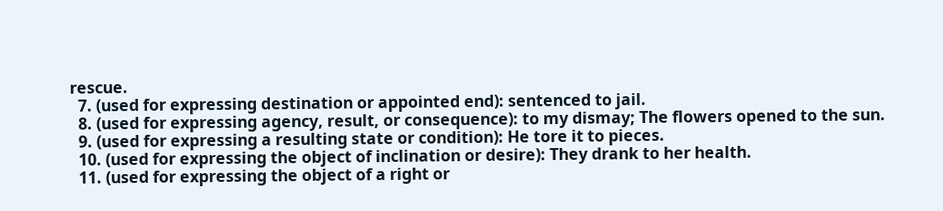rescue.
  7. (used for expressing destination or appointed end): sentenced to jail.
  8. (used for expressing agency, result, or consequence): to my dismay; The flowers opened to the sun.
  9. (used for expressing a resulting state or condition): He tore it to pieces.
  10. (used for expressing the object of inclination or desire): They drank to her health.
  11. (used for expressing the object of a right or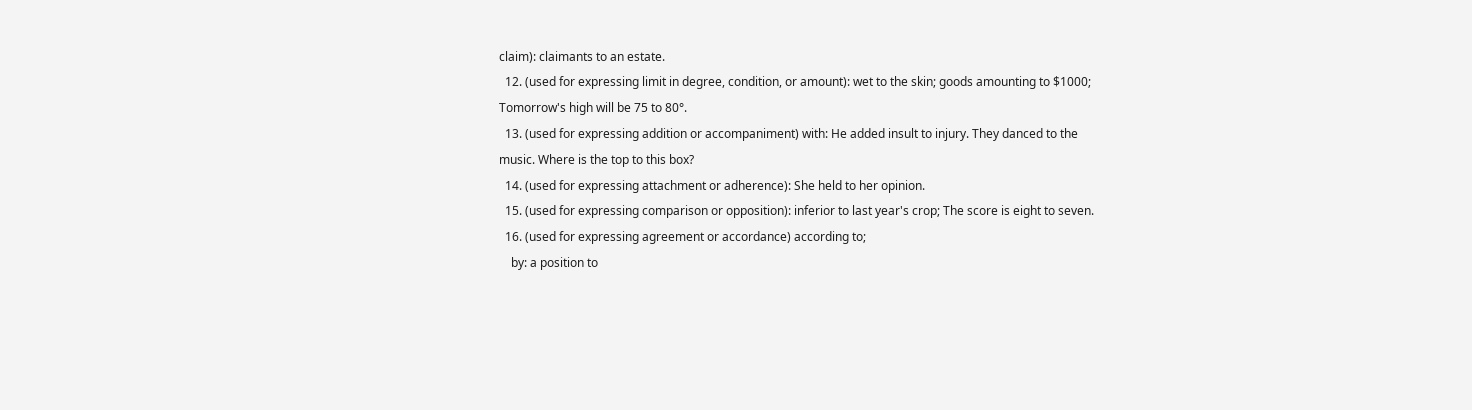claim): claimants to an estate.
  12. (used for expressing limit in degree, condition, or amount): wet to the skin; goods amounting to $1000; Tomorrow's high will be 75 to 80°.
  13. (used for expressing addition or accompaniment) with: He added insult to injury. They danced to the music. Where is the top to this box?
  14. (used for expressing attachment or adherence): She held to her opinion.
  15. (used for expressing comparison or opposition): inferior to last year's crop; The score is eight to seven.
  16. (used for expressing agreement or accordance) according to;
    by: a position to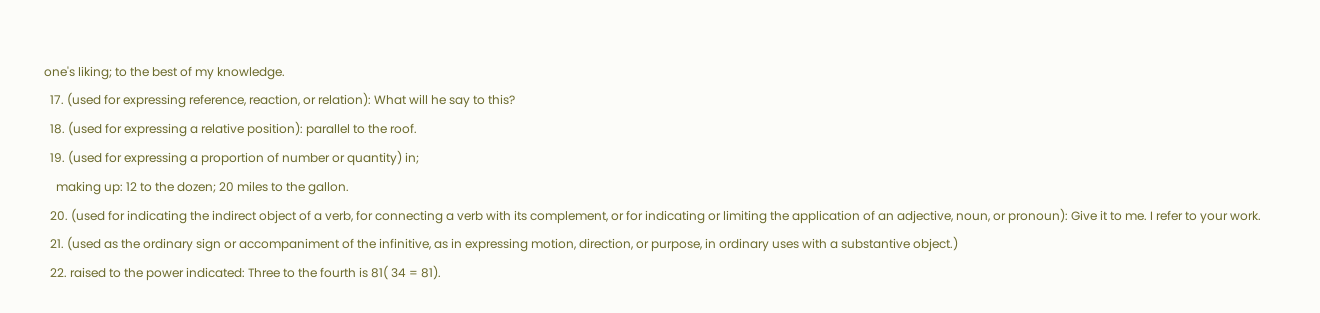one's liking; to the best of my knowledge.
  17. (used for expressing reference, reaction, or relation): What will he say to this?
  18. (used for expressing a relative position): parallel to the roof.
  19. (used for expressing a proportion of number or quantity) in;
    making up: 12 to the dozen; 20 miles to the gallon.
  20. (used for indicating the indirect object of a verb, for connecting a verb with its complement, or for indicating or limiting the application of an adjective, noun, or pronoun): Give it to me. I refer to your work.
  21. (used as the ordinary sign or accompaniment of the infinitive, as in expressing motion, direction, or purpose, in ordinary uses with a substantive object.)
  22. raised to the power indicated: Three to the fourth is 81( 34 = 81).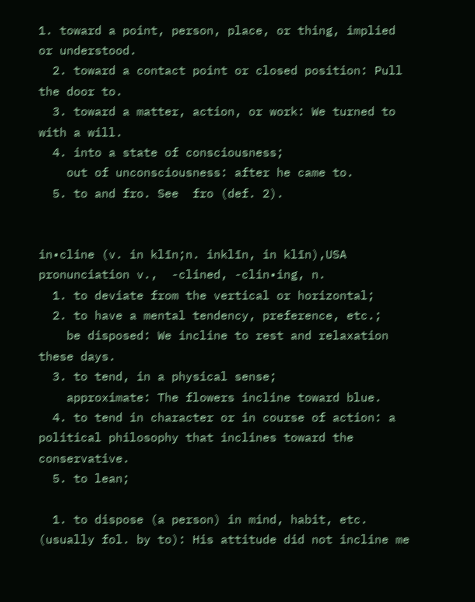1. toward a point, person, place, or thing, implied or understood.
  2. toward a contact point or closed position: Pull the door to.
  3. toward a matter, action, or work: We turned to with a will.
  4. into a state of consciousness;
    out of unconsciousness: after he came to.
  5. to and fro. See  fro (def. 2).


in•cline (v. in klīn;n. inklīn, in klīn),USA pronunciation v.,  -clined, -clin•ing, n.
  1. to deviate from the vertical or horizontal;
  2. to have a mental tendency, preference, etc.;
    be disposed: We incline to rest and relaxation these days.
  3. to tend, in a physical sense;
    approximate: The flowers incline toward blue.
  4. to tend in character or in course of action: a political philosophy that inclines toward the conservative.
  5. to lean;

  1. to dispose (a person) in mind, habit, etc. (usually fol. by to): His attitude did not incline me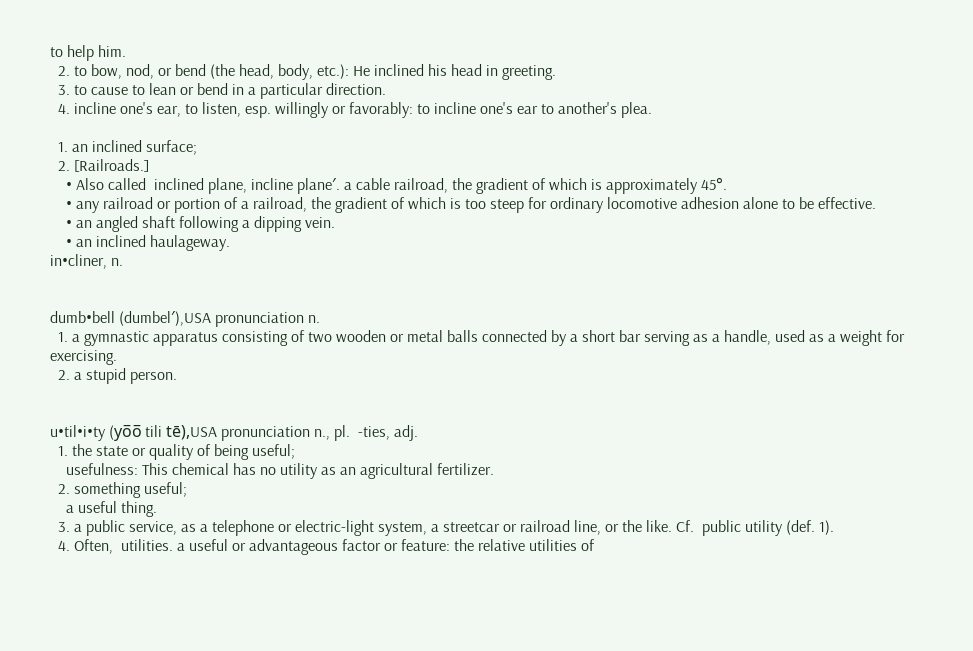to help him.
  2. to bow, nod, or bend (the head, body, etc.): He inclined his head in greeting.
  3. to cause to lean or bend in a particular direction.
  4. incline one's ear, to listen, esp. willingly or favorably: to incline one's ear to another's plea.

  1. an inclined surface;
  2. [Railroads.]
    • Also called  inclined plane, incline plane′. a cable railroad, the gradient of which is approximately 45°.
    • any railroad or portion of a railroad, the gradient of which is too steep for ordinary locomotive adhesion alone to be effective.
    • an angled shaft following a dipping vein.
    • an inclined haulageway.
in•cliner, n.


dumb•bell (dumbel′),USA pronunciation n.
  1. a gymnastic apparatus consisting of two wooden or metal balls connected by a short bar serving as a handle, used as a weight for exercising.
  2. a stupid person.


u•til•i•ty (yo̅o̅ tili tē),USA pronunciation n., pl.  -ties, adj.
  1. the state or quality of being useful;
    usefulness: This chemical has no utility as an agricultural fertilizer.
  2. something useful;
    a useful thing.
  3. a public service, as a telephone or electric-light system, a streetcar or railroad line, or the like. Cf.  public utility (def. 1).
  4. Often,  utilities. a useful or advantageous factor or feature: the relative utilities of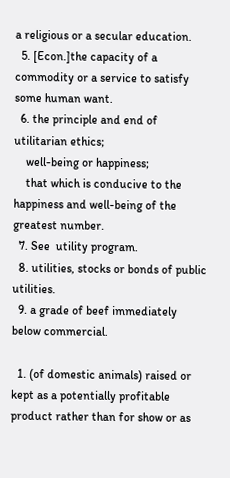a religious or a secular education.
  5. [Econ.]the capacity of a commodity or a service to satisfy some human want.
  6. the principle and end of utilitarian ethics;
    well-being or happiness;
    that which is conducive to the happiness and well-being of the greatest number.
  7. See  utility program.
  8. utilities, stocks or bonds of public utilities.
  9. a grade of beef immediately below commercial.

  1. (of domestic animals) raised or kept as a potentially profitable product rather than for show or as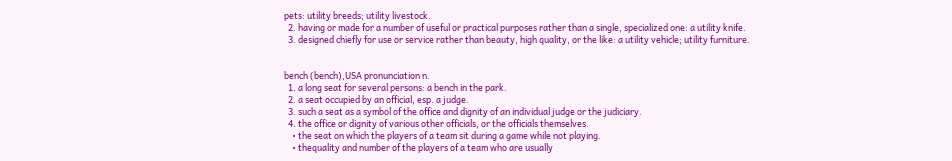pets: utility breeds; utility livestock.
  2. having or made for a number of useful or practical purposes rather than a single, specialized one: a utility knife.
  3. designed chiefly for use or service rather than beauty, high quality, or the like: a utility vehicle; utility furniture.


bench (bench),USA pronunciation n.
  1. a long seat for several persons: a bench in the park.
  2. a seat occupied by an official, esp. a judge.
  3. such a seat as a symbol of the office and dignity of an individual judge or the judiciary.
  4. the office or dignity of various other officials, or the officials themselves.
    • the seat on which the players of a team sit during a game while not playing.
    • thequality and number of the players of a team who are usually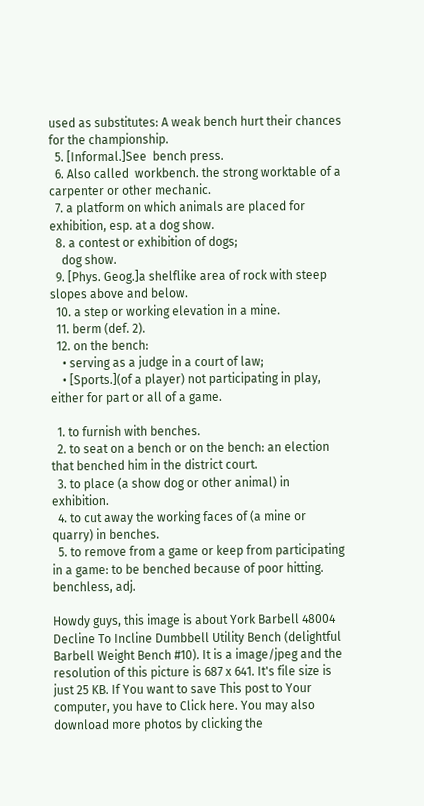used as substitutes: A weak bench hurt their chances for the championship.
  5. [Informal.]See  bench press.
  6. Also called  workbench. the strong worktable of a carpenter or other mechanic.
  7. a platform on which animals are placed for exhibition, esp. at a dog show.
  8. a contest or exhibition of dogs;
    dog show.
  9. [Phys. Geog.]a shelflike area of rock with steep slopes above and below.
  10. a step or working elevation in a mine.
  11. berm (def. 2).
  12. on the bench:
    • serving as a judge in a court of law;
    • [Sports.](of a player) not participating in play, either for part or all of a game.

  1. to furnish with benches.
  2. to seat on a bench or on the bench: an election that benched him in the district court.
  3. to place (a show dog or other animal) in exhibition.
  4. to cut away the working faces of (a mine or quarry) in benches.
  5. to remove from a game or keep from participating in a game: to be benched because of poor hitting.
benchless, adj.

Howdy guys, this image is about York Barbell 48004 Decline To Incline Dumbbell Utility Bench (delightful Barbell Weight Bench #10). It is a image/jpeg and the resolution of this picture is 687 x 641. It's file size is just 25 KB. If You want to save This post to Your computer, you have to Click here. You may also download more photos by clicking the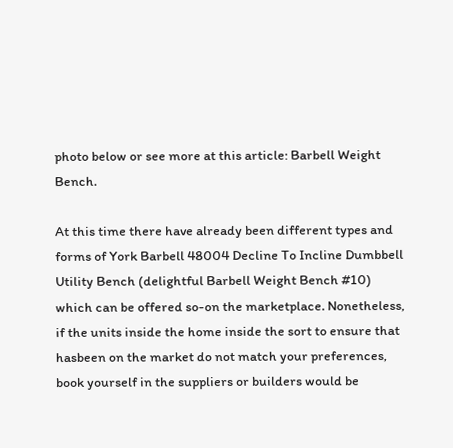photo below or see more at this article: Barbell Weight Bench.

At this time there have already been different types and forms of York Barbell 48004 Decline To Incline Dumbbell Utility Bench (delightful Barbell Weight Bench #10) which can be offered so-on the marketplace. Nonetheless, if the units inside the home inside the sort to ensure that hasbeen on the market do not match your preferences, book yourself in the suppliers or builders would be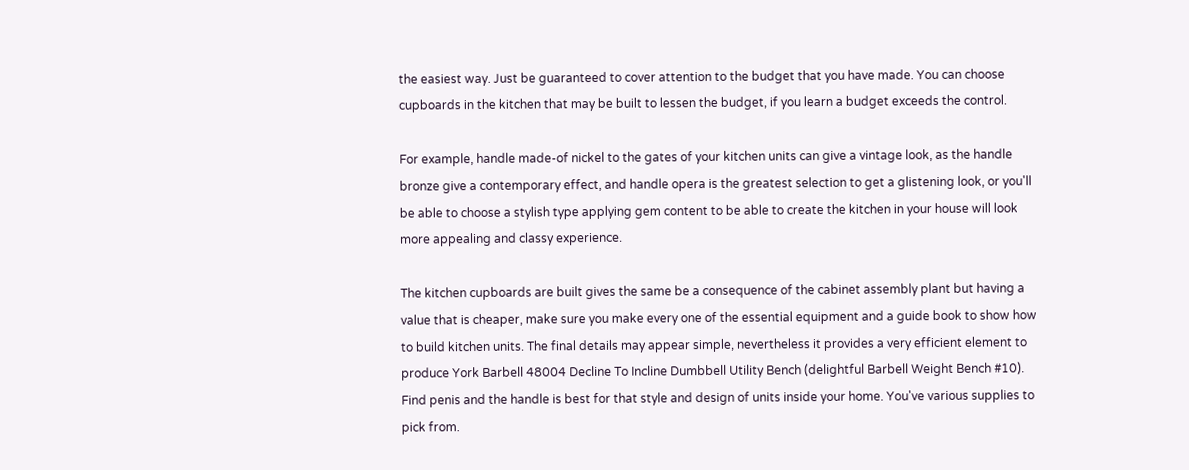the easiest way. Just be guaranteed to cover attention to the budget that you have made. You can choose cupboards in the kitchen that may be built to lessen the budget, if you learn a budget exceeds the control.

For example, handle made-of nickel to the gates of your kitchen units can give a vintage look, as the handle bronze give a contemporary effect, and handle opera is the greatest selection to get a glistening look, or you'll be able to choose a stylish type applying gem content to be able to create the kitchen in your house will look more appealing and classy experience.

The kitchen cupboards are built gives the same be a consequence of the cabinet assembly plant but having a value that is cheaper, make sure you make every one of the essential equipment and a guide book to show how to build kitchen units. The final details may appear simple, nevertheless it provides a very efficient element to produce York Barbell 48004 Decline To Incline Dumbbell Utility Bench (delightful Barbell Weight Bench #10). Find penis and the handle is best for that style and design of units inside your home. You've various supplies to pick from.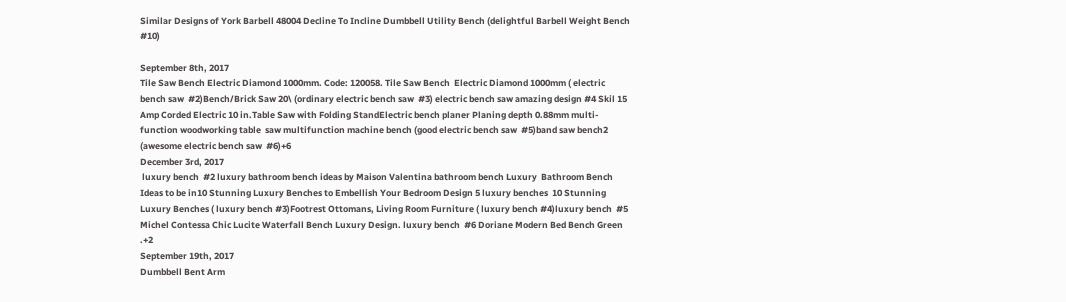Similar Designs of York Barbell 48004 Decline To Incline Dumbbell Utility Bench (delightful Barbell Weight Bench #10)

September 8th, 2017
Tile Saw Bench Electric Diamond 1000mm. Code: 120058. Tile Saw Bench  Electric Diamond 1000mm ( electric bench saw  #2)Bench/Brick Saw 20\ (ordinary electric bench saw  #3) electric bench saw amazing design #4 Skil 15 Amp Corded Electric 10 in.Table Saw with Folding StandElectric bench planer Planing depth 0.88mm multi-function woodworking table  saw multifunction machine bench (good electric bench saw  #5)band saw bench2 (awesome electric bench saw  #6)+6
December 3rd, 2017
 luxury bench  #2 luxury bathroom bench ideas by Maison Valentina bathroom bench Luxury  Bathroom Bench Ideas to be in10 Stunning Luxury Benches to Embellish Your Bedroom Design 5 luxury benches  10 Stunning Luxury Benches ( luxury bench #3)Footrest Ottomans, Living Room Furniture ( luxury bench #4)luxury bench  #5 Michel Contessa Chic Lucite Waterfall Bench Luxury Design. luxury bench  #6 Doriane Modern Bed Bench Green .+2
September 19th, 2017
Dumbbell Bent Arm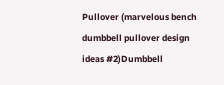Pullover (marvelous bench dumbbell pullover design ideas #2)Dumbbell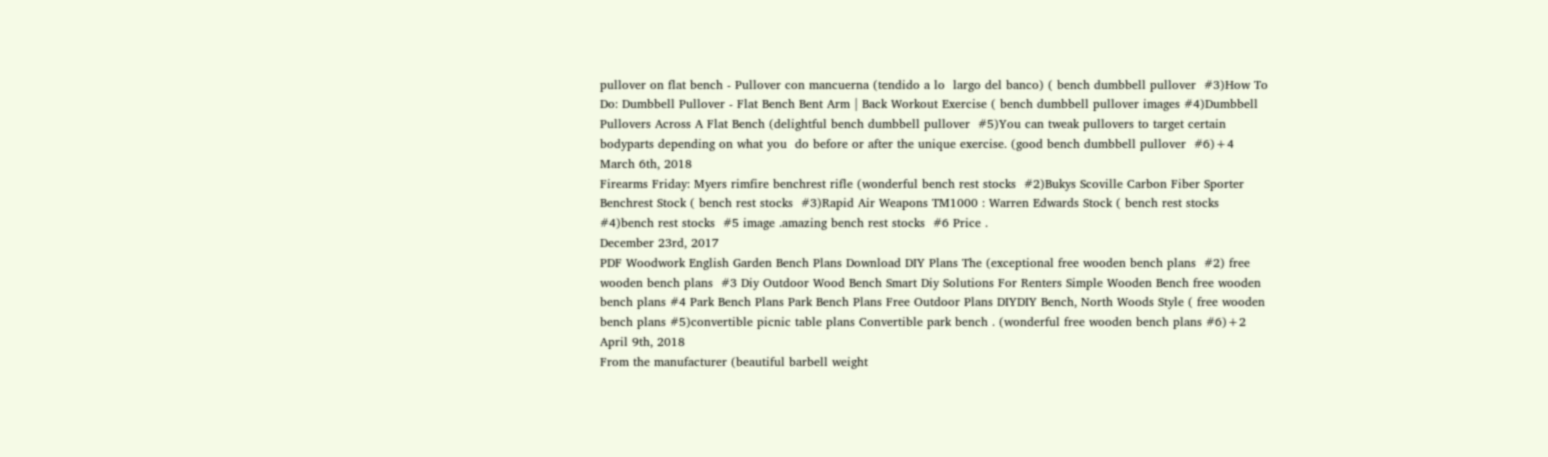pullover on flat bench - Pullover con mancuerna (tendido a lo  largo del banco) ( bench dumbbell pullover  #3)How To Do: Dumbbell Pullover - Flat Bench Bent Arm | Back Workout Exercise ( bench dumbbell pullover images #4)Dumbbell Pullovers Across A Flat Bench (delightful bench dumbbell pullover  #5)You can tweak pullovers to target certain bodyparts depending on what you  do before or after the unique exercise. (good bench dumbbell pullover  #6)+4
March 6th, 2018
Firearms Friday: Myers rimfire benchrest rifle (wonderful bench rest stocks  #2)Bukys Scoville Carbon Fiber Sporter Benchrest Stock ( bench rest stocks  #3)Rapid Air Weapons TM1000 : Warren Edwards Stock ( bench rest stocks  #4)bench rest stocks  #5 image .amazing bench rest stocks  #6 Price .
December 23rd, 2017
PDF Woodwork English Garden Bench Plans Download DIY Plans The (exceptional free wooden bench plans  #2) free wooden bench plans  #3 Diy Outdoor Wood Bench Smart Diy Solutions For Renters Simple Wooden Bench free wooden bench plans #4 Park Bench Plans Park Bench Plans Free Outdoor Plans DIYDIY Bench, North Woods Style ( free wooden bench plans #5)convertible picnic table plans Convertible park bench . (wonderful free wooden bench plans #6)+2
April 9th, 2018
From the manufacturer (beautiful barbell weight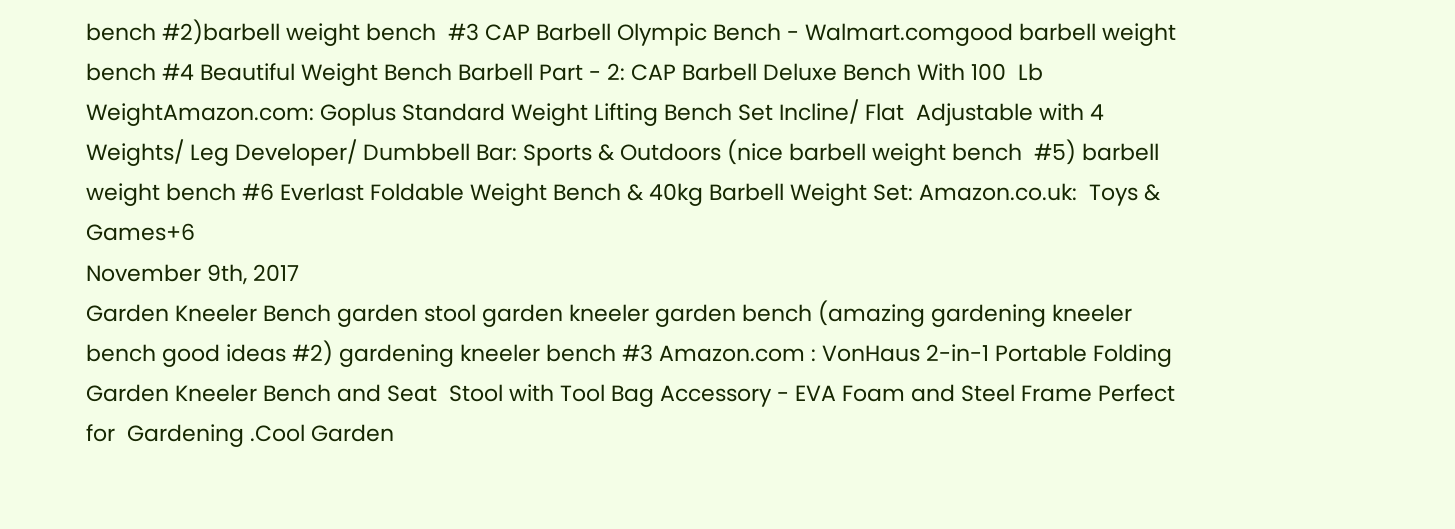bench #2)barbell weight bench  #3 CAP Barbell Olympic Bench - Walmart.comgood barbell weight bench #4 Beautiful Weight Bench Barbell Part - 2: CAP Barbell Deluxe Bench With 100  Lb WeightAmazon.com: Goplus Standard Weight Lifting Bench Set Incline/ Flat  Adjustable with 4 Weights/ Leg Developer/ Dumbbell Bar: Sports & Outdoors (nice barbell weight bench  #5) barbell weight bench #6 Everlast Foldable Weight Bench & 40kg Barbell Weight Set: Amazon.co.uk:  Toys & Games+6
November 9th, 2017
Garden Kneeler Bench garden stool garden kneeler garden bench (amazing gardening kneeler bench good ideas #2) gardening kneeler bench #3 Amazon.com : VonHaus 2-in-1 Portable Folding Garden Kneeler Bench and Seat  Stool with Tool Bag Accessory - EVA Foam and Steel Frame Perfect for  Gardening .Cool Garden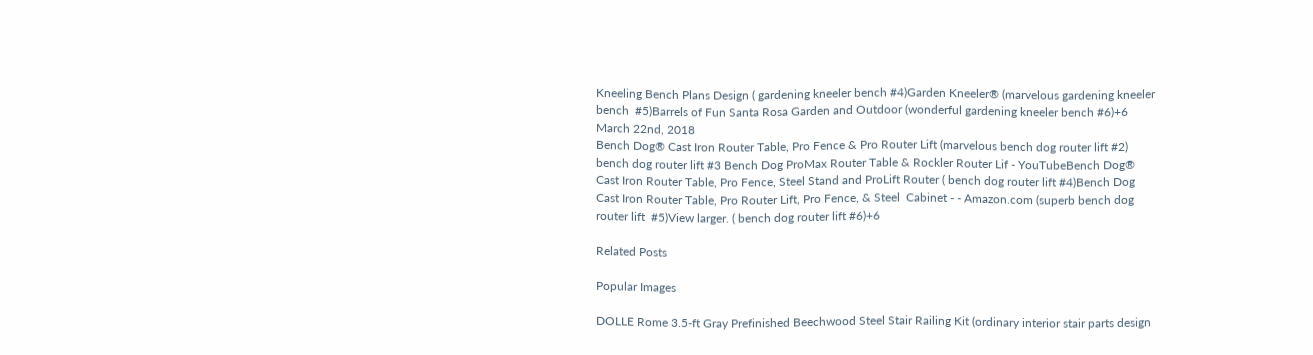Kneeling Bench Plans Design ( gardening kneeler bench #4)Garden Kneeler® (marvelous gardening kneeler bench  #5)Barrels of Fun Santa Rosa Garden and Outdoor (wonderful gardening kneeler bench #6)+6
March 22nd, 2018
Bench Dog® Cast Iron Router Table, Pro Fence & Pro Router Lift (marvelous bench dog router lift #2) bench dog router lift #3 Bench Dog ProMax Router Table & Rockler Router Lif - YouTubeBench Dog® Cast Iron Router Table, Pro Fence, Steel Stand and ProLift Router ( bench dog router lift #4)Bench Dog Cast Iron Router Table, Pro Router Lift, Pro Fence, & Steel  Cabinet - - Amazon.com (superb bench dog router lift  #5)View larger. ( bench dog router lift #6)+6

Related Posts

Popular Images

DOLLE Rome 3.5-ft Gray Prefinished Beechwood Steel Stair Railing Kit (ordinary interior stair parts design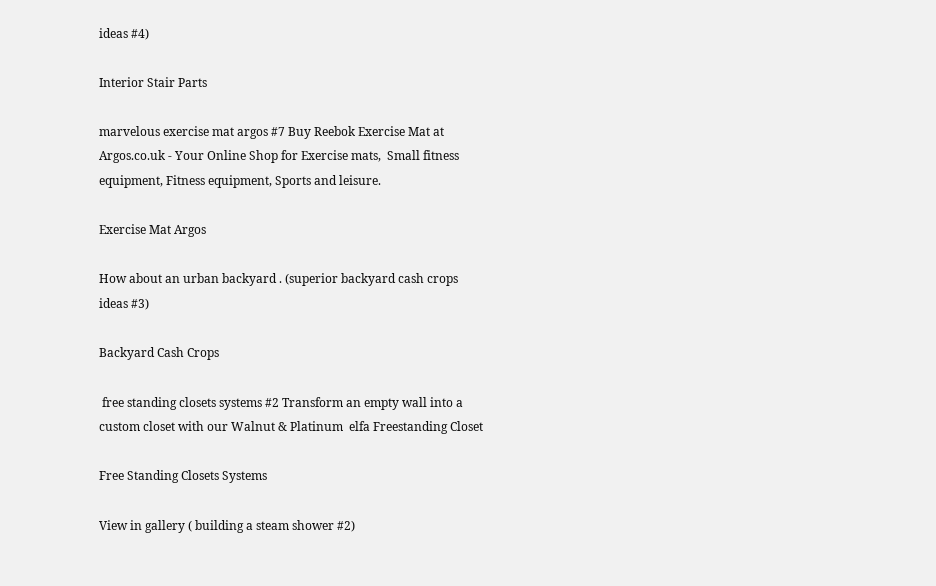ideas #4)

Interior Stair Parts

marvelous exercise mat argos #7 Buy Reebok Exercise Mat at Argos.co.uk - Your Online Shop for Exercise mats,  Small fitness equipment, Fitness equipment, Sports and leisure.

Exercise Mat Argos

How about an urban backyard . (superior backyard cash crops ideas #3)

Backyard Cash Crops

 free standing closets systems #2 Transform an empty wall into a custom closet with our Walnut & Platinum  elfa Freestanding Closet

Free Standing Closets Systems

View in gallery ( building a steam shower #2)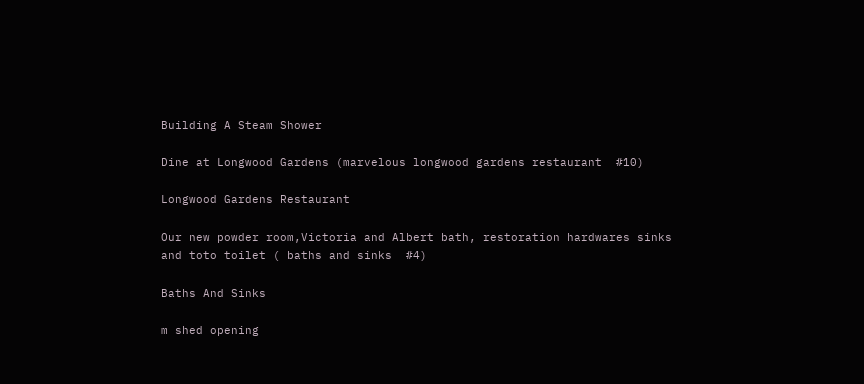Building A Steam Shower

Dine at Longwood Gardens (marvelous longwood gardens restaurant  #10)

Longwood Gardens Restaurant

Our new powder room,Victoria and Albert bath, restoration hardwares sinks  and toto toilet ( baths and sinks  #4)

Baths And Sinks

m shed opening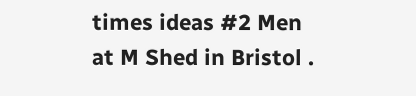times ideas #2 Men at M Shed in Bristol .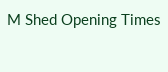M Shed Opening Times